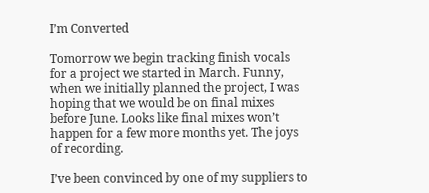I’m Converted

Tomorrow we begin tracking finish vocals for a project we started in March. Funny, when we initially planned the project, I was hoping that we would be on final mixes before June. Looks like final mixes won’t happen for a few more months yet. The joys of recording.

I’ve been convinced by one of my suppliers to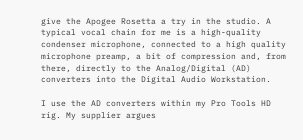give the Apogee Rosetta a try in the studio. A typical vocal chain for me is a high-quality condenser microphone, connected to a high quality microphone preamp, a bit of compression and, from there, directly to the Analog/Digital (AD) converters into the Digital Audio Workstation.

I use the AD converters within my Pro Tools HD rig. My supplier argues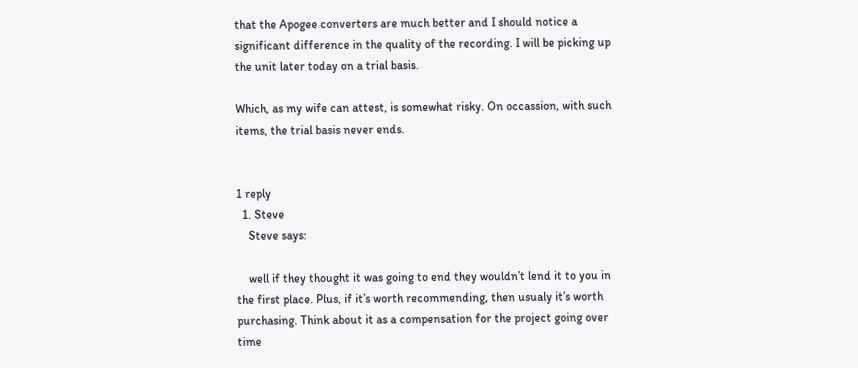that the Apogee converters are much better and I should notice a significant difference in the quality of the recording. I will be picking up the unit later today on a trial basis.

Which, as my wife can attest, is somewhat risky. On occassion, with such items, the trial basis never ends.


1 reply
  1. Steve
    Steve says:

    well if they thought it was going to end they wouldn’t lend it to you in the first place. Plus, if it’s worth recommending, then usualy it’s worth purchasing. Think about it as a compensation for the project going over time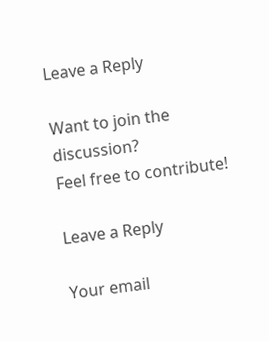Leave a Reply

Want to join the discussion?
Feel free to contribute!

Leave a Reply

Your email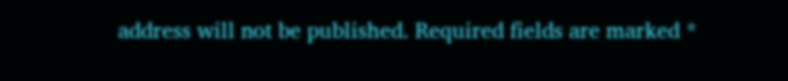address will not be published. Required fields are marked *